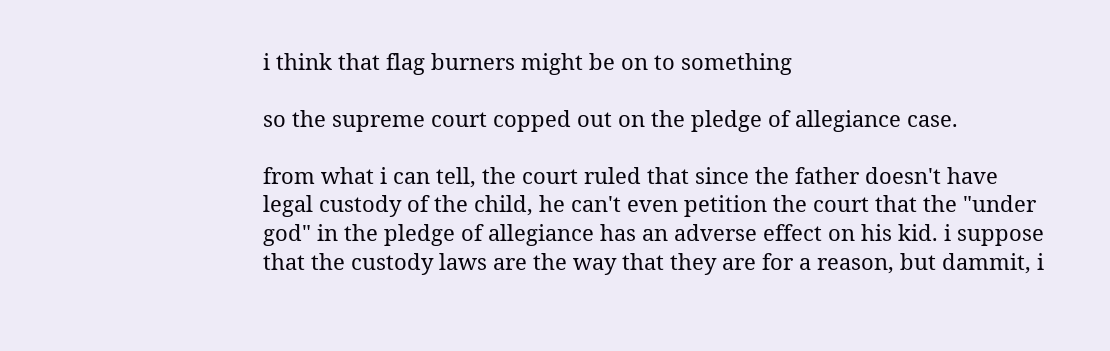i think that flag burners might be on to something

so the supreme court copped out on the pledge of allegiance case.

from what i can tell, the court ruled that since the father doesn't have legal custody of the child, he can't even petition the court that the "under god" in the pledge of allegiance has an adverse effect on his kid. i suppose that the custody laws are the way that they are for a reason, but dammit, i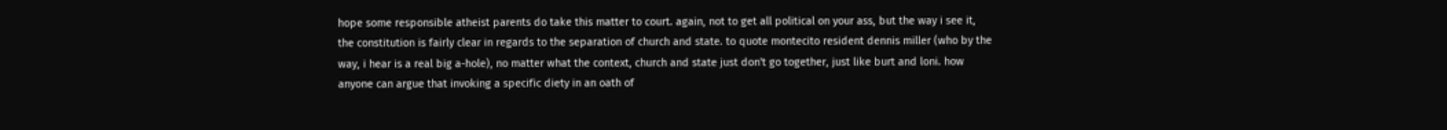hope some responsible atheist parents do take this matter to court. again, not to get all political on your ass, but the way i see it, the constitution is fairly clear in regards to the separation of church and state. to quote montecito resident dennis miller (who by the way, i hear is a real big a-hole), no matter what the context, church and state just don't go together, just like burt and loni. how anyone can argue that invoking a specific diety in an oath of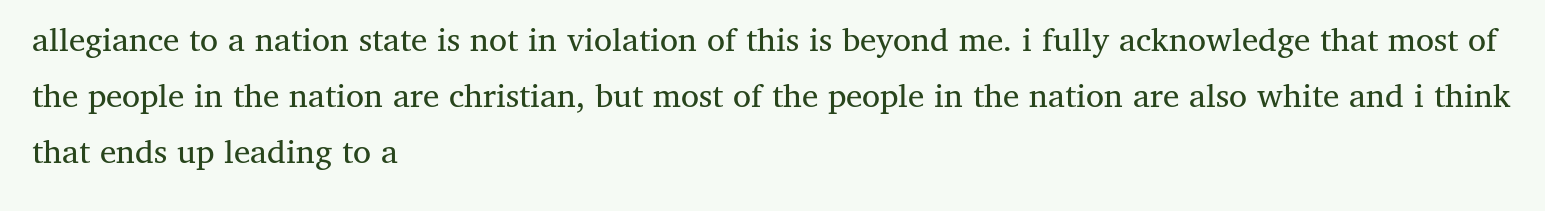allegiance to a nation state is not in violation of this is beyond me. i fully acknowledge that most of the people in the nation are christian, but most of the people in the nation are also white and i think that ends up leading to a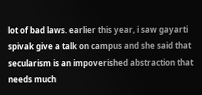lot of bad laws. earlier this year, i saw gayarti spivak give a talk on campus and she said that secularism is an impoverished abstraction that needs much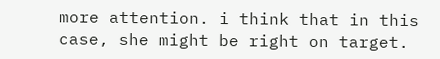more attention. i think that in this case, she might be right on target.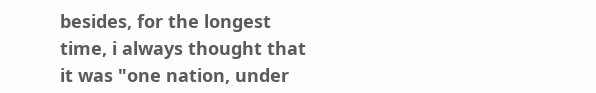besides, for the longest time, i always thought that it was "one nation, under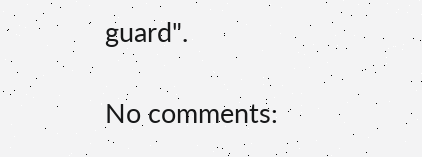guard".

No comments: